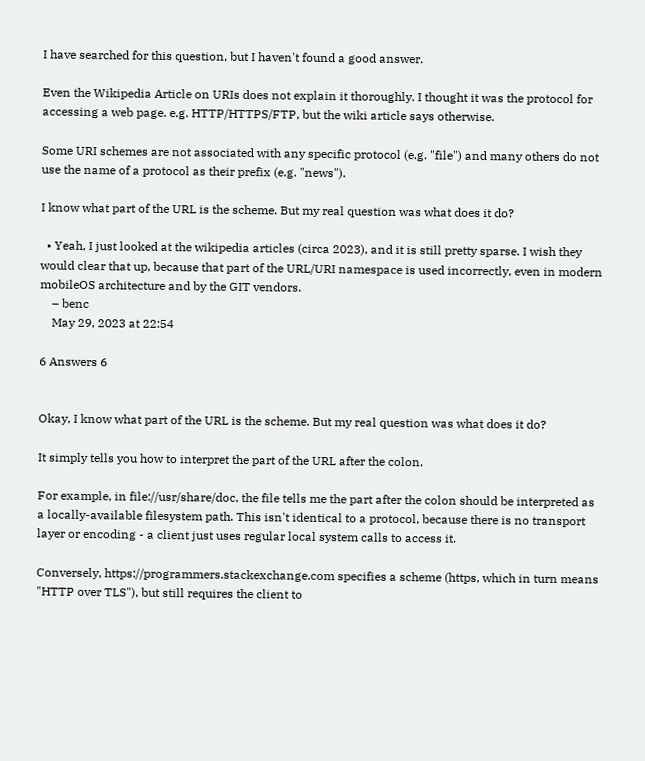I have searched for this question, but I haven't found a good answer.

Even the Wikipedia Article on URIs does not explain it thoroughly. I thought it was the protocol for accessing a web page. e.g. HTTP/HTTPS/FTP, but the wiki article says otherwise.

Some URI schemes are not associated with any specific protocol (e.g. "file") and many others do not use the name of a protocol as their prefix (e.g. "news").

I know what part of the URL is the scheme. But my real question was what does it do?

  • Yeah, I just looked at the wikipedia articles (circa 2023), and it is still pretty sparse. I wish they would clear that up, because that part of the URL/URI namespace is used incorrectly, even in modern mobileOS architecture and by the GIT vendors.
    – benc
    May 29, 2023 at 22:54

6 Answers 6


Okay, I know what part of the URL is the scheme. But my real question was what does it do?

It simply tells you how to interpret the part of the URL after the colon.

For example, in file://usr/share/doc, the file tells me the part after the colon should be interpreted as a locally-available filesystem path. This isn't identical to a protocol, because there is no transport layer or encoding - a client just uses regular local system calls to access it.

Conversely, https://programmers.stackexchange.com specifies a scheme (https, which in turn means "HTTP over TLS"), but still requires the client to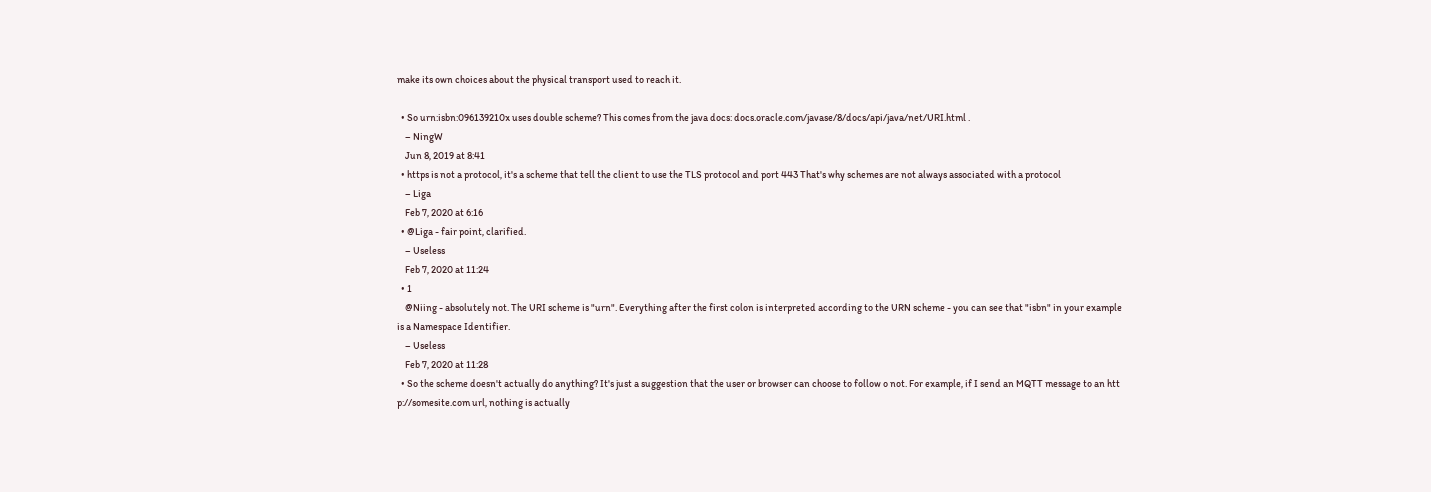make its own choices about the physical transport used to reach it.

  • So urn:isbn:096139210x uses double scheme? This comes from the java docs: docs.oracle.com/javase/8/docs/api/java/net/URI.html .
    – NingW
    Jun 8, 2019 at 8:41
  • https is not a protocol, it's a scheme that tell the client to use the TLS protocol and port 443 That's why schemes are not always associated with a protocol
    – Liga
    Feb 7, 2020 at 6:16
  • @Liga - fair point, clarified.
    – Useless
    Feb 7, 2020 at 11:24
  • 1
    @Niing - absolutely not. The URI scheme is "urn". Everything after the first colon is interpreted according to the URN scheme - you can see that "isbn" in your example is a Namespace Identifier.
    – Useless
    Feb 7, 2020 at 11:28
  • So the scheme doesn't actually do anything? It's just a suggestion that the user or browser can choose to follow o not. For example, if I send an MQTT message to an htt p://somesite.com url, nothing is actually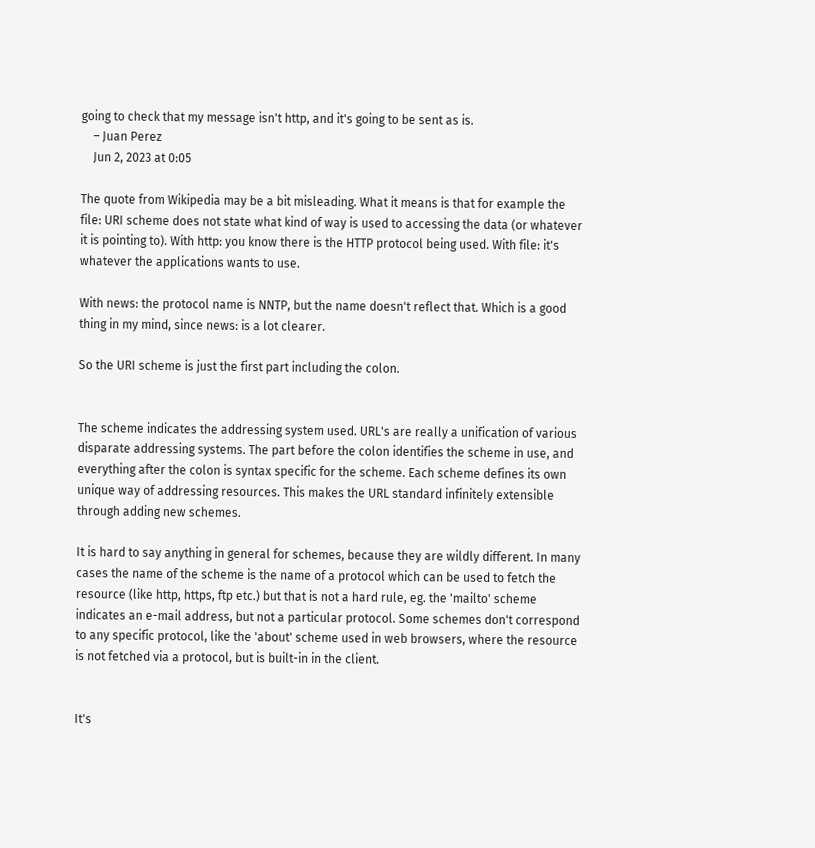going to check that my message isn't http, and it's going to be sent as is.
    – Juan Perez
    Jun 2, 2023 at 0:05

The quote from Wikipedia may be a bit misleading. What it means is that for example the file: URI scheme does not state what kind of way is used to accessing the data (or whatever it is pointing to). With http: you know there is the HTTP protocol being used. With file: it's whatever the applications wants to use.

With news: the protocol name is NNTP, but the name doesn't reflect that. Which is a good thing in my mind, since news: is a lot clearer.

So the URI scheme is just the first part including the colon.


The scheme indicates the addressing system used. URL's are really a unification of various disparate addressing systems. The part before the colon identifies the scheme in use, and everything after the colon is syntax specific for the scheme. Each scheme defines its own unique way of addressing resources. This makes the URL standard infinitely extensible through adding new schemes.

It is hard to say anything in general for schemes, because they are wildly different. In many cases the name of the scheme is the name of a protocol which can be used to fetch the resource (like http, https, ftp etc.) but that is not a hard rule, eg. the 'mailto' scheme indicates an e-mail address, but not a particular protocol. Some schemes don't correspond to any specific protocol, like the 'about' scheme used in web browsers, where the resource is not fetched via a protocol, but is built-in in the client.


It's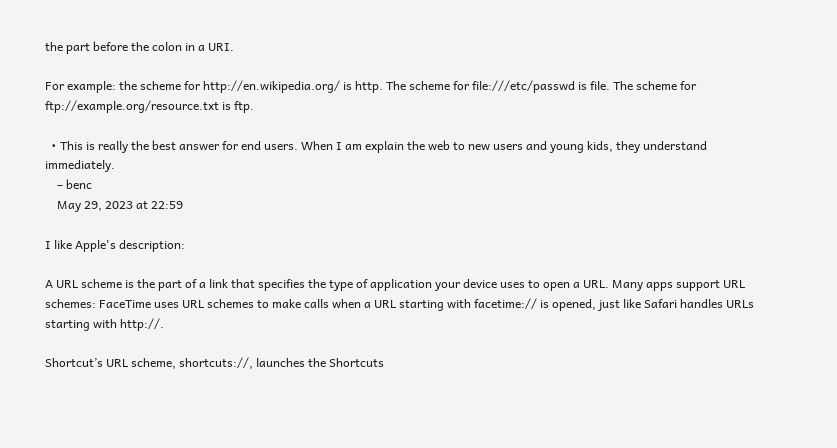the part before the colon in a URI.

For example: the scheme for http://en.wikipedia.org/ is http. The scheme for file:///etc/passwd is file. The scheme for ftp://example.org/resource.txt is ftp.

  • This is really the best answer for end users. When I am explain the web to new users and young kids, they understand immediately.
    – benc
    May 29, 2023 at 22:59

I like Apple's description:

A URL scheme is the part of a link that specifies the type of application your device uses to open a URL. Many apps support URL schemes: FaceTime uses URL schemes to make calls when a URL starting with facetime:// is opened, just like Safari handles URLs starting with http://.

Shortcut’s URL scheme, shortcuts://, launches the Shortcuts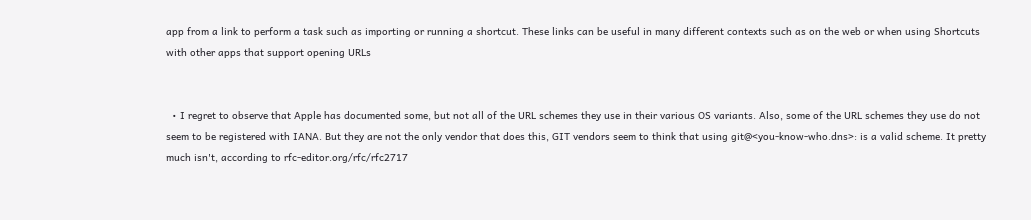app from a link to perform a task such as importing or running a shortcut. These links can be useful in many different contexts such as on the web or when using Shortcuts with other apps that support opening URLs


  • I regret to observe that Apple has documented some, but not all of the URL schemes they use in their various OS variants. Also, some of the URL schemes they use do not seem to be registered with IANA. But they are not the only vendor that does this, GIT vendors seem to think that using git@<you-know-who.dns>: is a valid scheme. It pretty much isn't, according to rfc-editor.org/rfc/rfc2717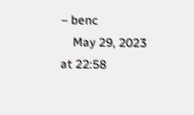– benc
    May 29, 2023 at 22:58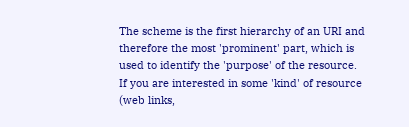The scheme is the first hierarchy of an URI and therefore the most 'prominent' part, which is used to identify the 'purpose' of the resource. If you are interested in some 'kind' of resource (web links,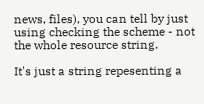news, files), you can tell by just using checking the scheme - not the whole resource string.

It's just a string repesenting a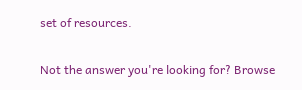set of resources.

Not the answer you're looking for? Browse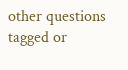other questions tagged or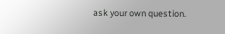ask your own question.